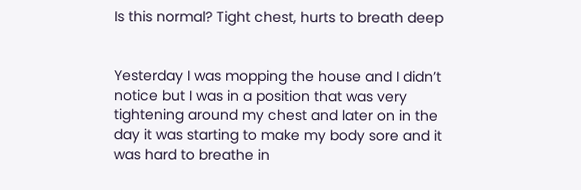Is this normal? Tight chest, hurts to breath deep


Yesterday I was mopping the house and I didn’t notice but I was in a position that was very tightening around my chest and later on in the day it was starting to make my body sore and it was hard to breathe in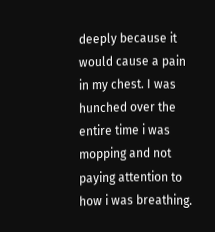deeply because it would cause a pain in my chest. I was hunched over the entire time i was mopping and not paying attention to how i was breathing.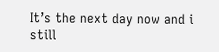It’s the next day now and i still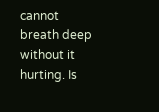cannot breath deep without it hurting. Is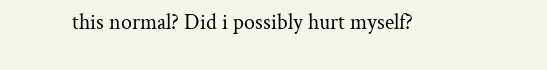this normal? Did i possibly hurt myself?